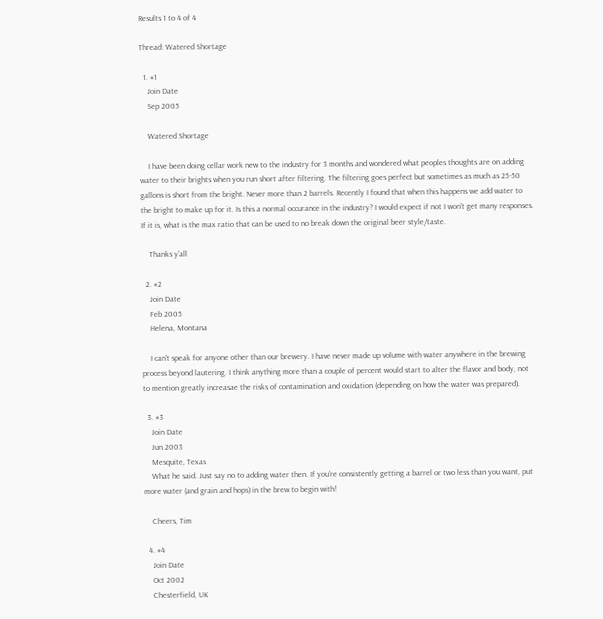Results 1 to 4 of 4

Thread: Watered Shortage

  1. #1
    Join Date
    Sep 2005

    Watered Shortage

    I have been doing cellar work new to the industry for 3 months and wondered what peoples thoughts are on adding water to their brights when you run short after filtering. The filtering goes perfect but sometimes as much as 25-50 gallons is short from the bright. Never more than 2 barrels. Recently I found that when this happens we add water to the bright to make up for it. Is this a normal occurance in the industry? I would expect if not I won't get many responses. If it is, what is the max ratio that can be used to no break down the original beer style/taste.

    Thanks y'all

  2. #2
    Join Date
    Feb 2005
    Helena, Montana

    I can't speak for anyone other than our brewery. I have never made up volume with water anywhere in the brewing process beyond lautering. I think anything more than a couple of percent would start to alter the flavor and body, not to mention greatly increasae the risks of contamination and oxidation (depending on how the water was prepared).

  3. #3
    Join Date
    Jun 2003
    Mesquite, Texas
    What he said. Just say no to adding water then. If you're consistently getting a barrel or two less than you want, put more water (and grain and hops) in the brew to begin with!

    Cheers, Tim

  4. #4
    Join Date
    Oct 2002
    Chesterfield, UK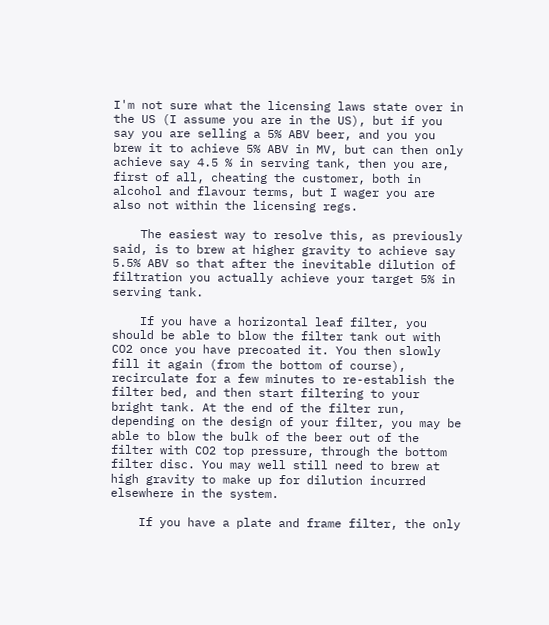I'm not sure what the licensing laws state over in the US (I assume you are in the US), but if you say you are selling a 5% ABV beer, and you you brew it to achieve 5% ABV in MV, but can then only achieve say 4.5 % in serving tank, then you are, first of all, cheating the customer, both in alcohol and flavour terms, but I wager you are also not within the licensing regs.

    The easiest way to resolve this, as previously said, is to brew at higher gravity to achieve say 5.5% ABV so that after the inevitable dilution of filtration you actually achieve your target 5% in serving tank.

    If you have a horizontal leaf filter, you should be able to blow the filter tank out with CO2 once you have precoated it. You then slowly fill it again (from the bottom of course), recirculate for a few minutes to re-establish the filter bed, and then start filtering to your bright tank. At the end of the filter run, depending on the design of your filter, you may be able to blow the bulk of the beer out of the filter with CO2 top pressure, through the bottom filter disc. You may well still need to brew at high gravity to make up for dilution incurred elsewhere in the system.

    If you have a plate and frame filter, the only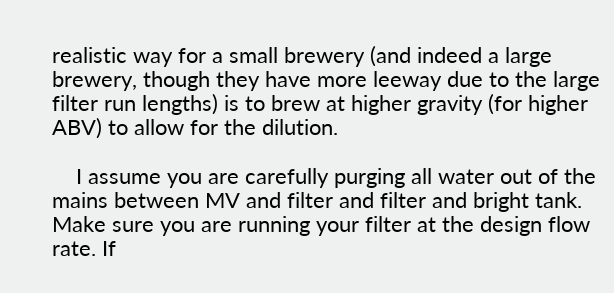realistic way for a small brewery (and indeed a large brewery, though they have more leeway due to the large filter run lengths) is to brew at higher gravity (for higher ABV) to allow for the dilution.

    I assume you are carefully purging all water out of the mains between MV and filter and filter and bright tank. Make sure you are running your filter at the design flow rate. If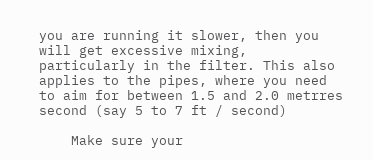you are running it slower, then you will get excessive mixing, particularly in the filter. This also applies to the pipes, where you need to aim for between 1.5 and 2.0 metrres second (say 5 to 7 ft / second)

    Make sure your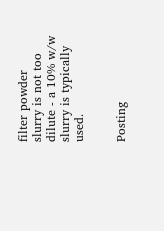filter powder slurry is not too dilute - a 10% w/w slurry is typically used.


Posting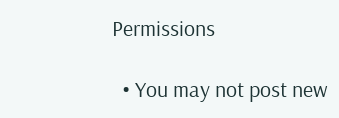Permissions

  • You may not post new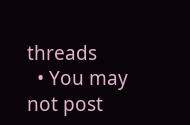threads
  • You may not post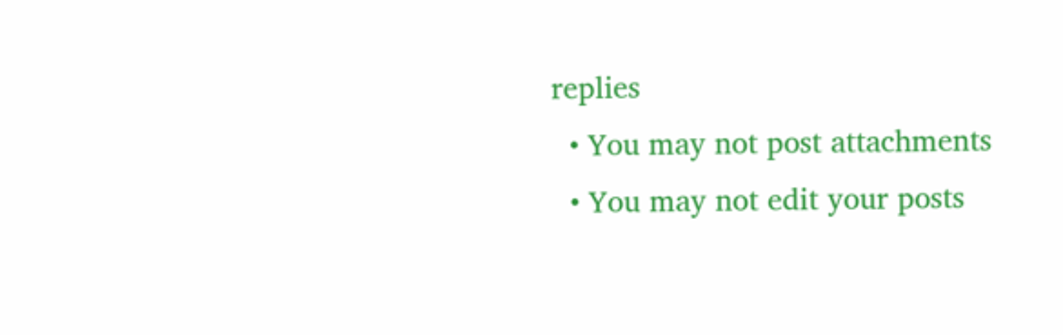replies
  • You may not post attachments
  • You may not edit your posts